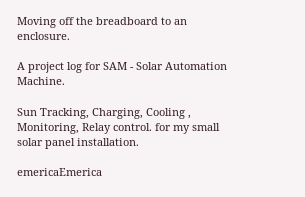Moving off the breadboard to an enclosure.

A project log for SAM - Solar Automation Machine.

Sun Tracking, Charging, Cooling , Monitoring, Relay control. for my small solar panel installation.

emericaEmerica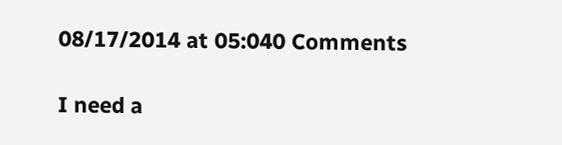08/17/2014 at 05:040 Comments

I need a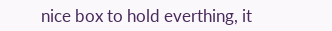nice box to hold everthing, it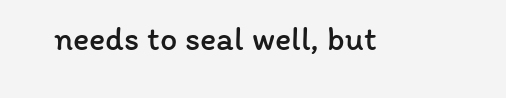needs to seal well, but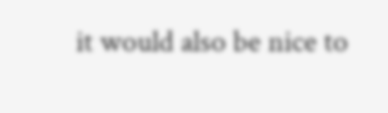it would also be nice to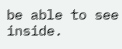be able to see inside.